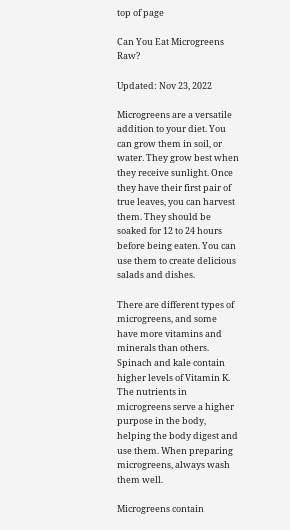top of page

Can You Eat Microgreens Raw?

Updated: Nov 23, 2022

Microgreens are a versatile addition to your diet. You can grow them in soil, or water. They grow best when they receive sunlight. Once they have their first pair of true leaves, you can harvest them. They should be soaked for 12 to 24 hours before being eaten. You can use them to create delicious salads and dishes.

There are different types of microgreens, and some have more vitamins and minerals than others. Spinach and kale contain higher levels of Vitamin K. The nutrients in microgreens serve a higher purpose in the body, helping the body digest and use them. When preparing microgreens, always wash them well.

Microgreens contain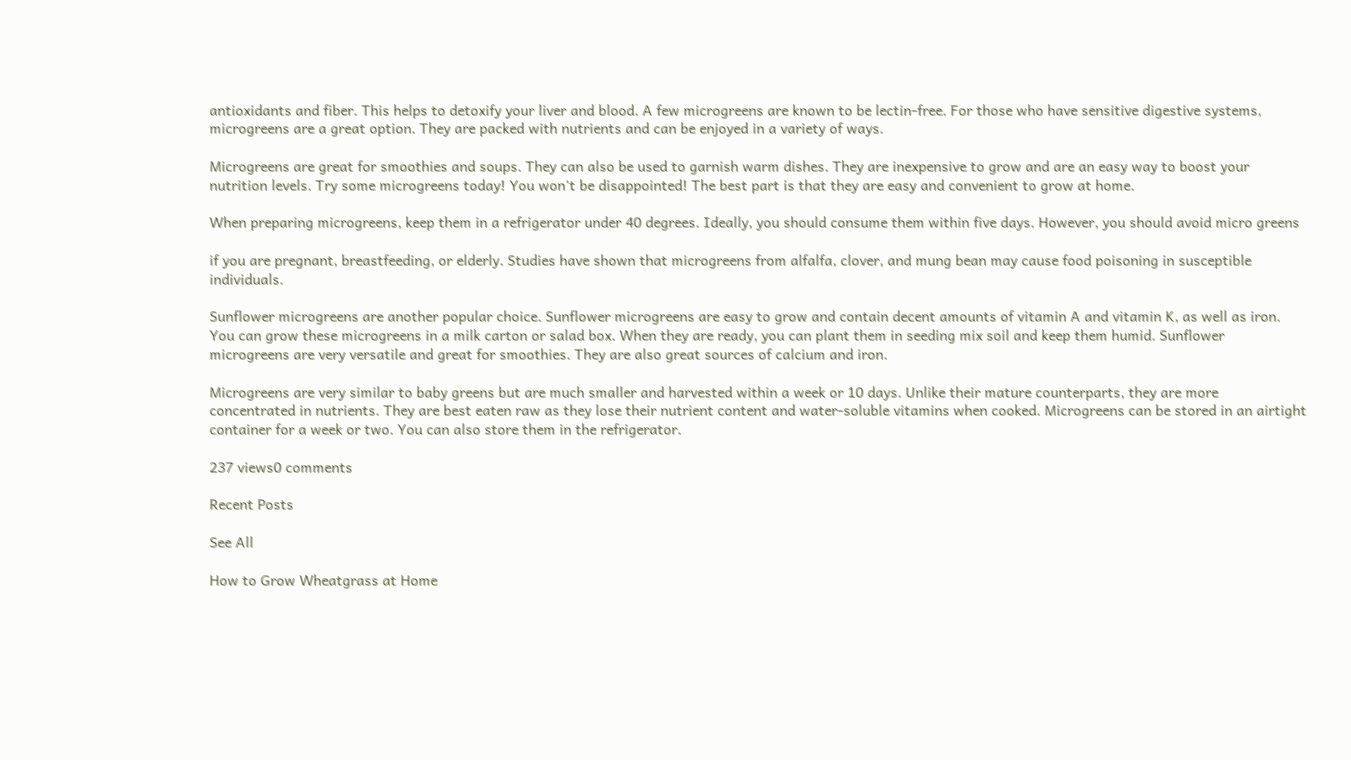antioxidants and fiber. This helps to detoxify your liver and blood. A few microgreens are known to be lectin-free. For those who have sensitive digestive systems, microgreens are a great option. They are packed with nutrients and can be enjoyed in a variety of ways.

Microgreens are great for smoothies and soups. They can also be used to garnish warm dishes. They are inexpensive to grow and are an easy way to boost your nutrition levels. Try some microgreens today! You won't be disappointed! The best part is that they are easy and convenient to grow at home.

When preparing microgreens, keep them in a refrigerator under 40 degrees. Ideally, you should consume them within five days. However, you should avoid micro greens

if you are pregnant, breastfeeding, or elderly. Studies have shown that microgreens from alfalfa, clover, and mung bean may cause food poisoning in susceptible individuals.

Sunflower microgreens are another popular choice. Sunflower microgreens are easy to grow and contain decent amounts of vitamin A and vitamin K, as well as iron. You can grow these microgreens in a milk carton or salad box. When they are ready, you can plant them in seeding mix soil and keep them humid. Sunflower microgreens are very versatile and great for smoothies. They are also great sources of calcium and iron.

Microgreens are very similar to baby greens but are much smaller and harvested within a week or 10 days. Unlike their mature counterparts, they are more concentrated in nutrients. They are best eaten raw as they lose their nutrient content and water-soluble vitamins when cooked. Microgreens can be stored in an airtight container for a week or two. You can also store them in the refrigerator.

237 views0 comments

Recent Posts

See All

How to Grow Wheatgrass at Home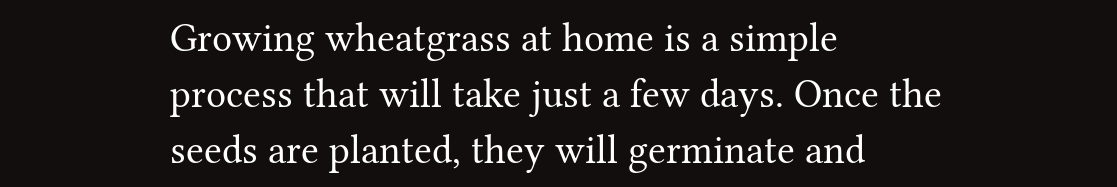Growing wheatgrass at home is a simple process that will take just a few days. Once the seeds are planted, they will germinate and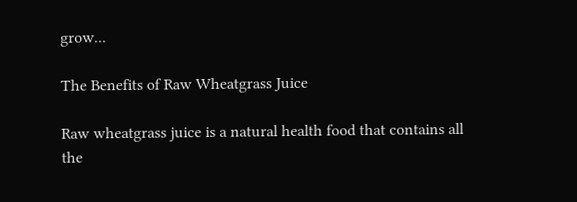grow...

The Benefits of Raw Wheatgrass Juice

Raw wheatgrass juice is a natural health food that contains all the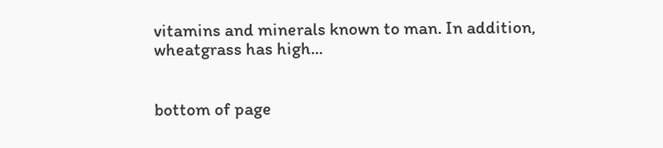vitamins and minerals known to man. In addition, wheatgrass has high...


bottom of page